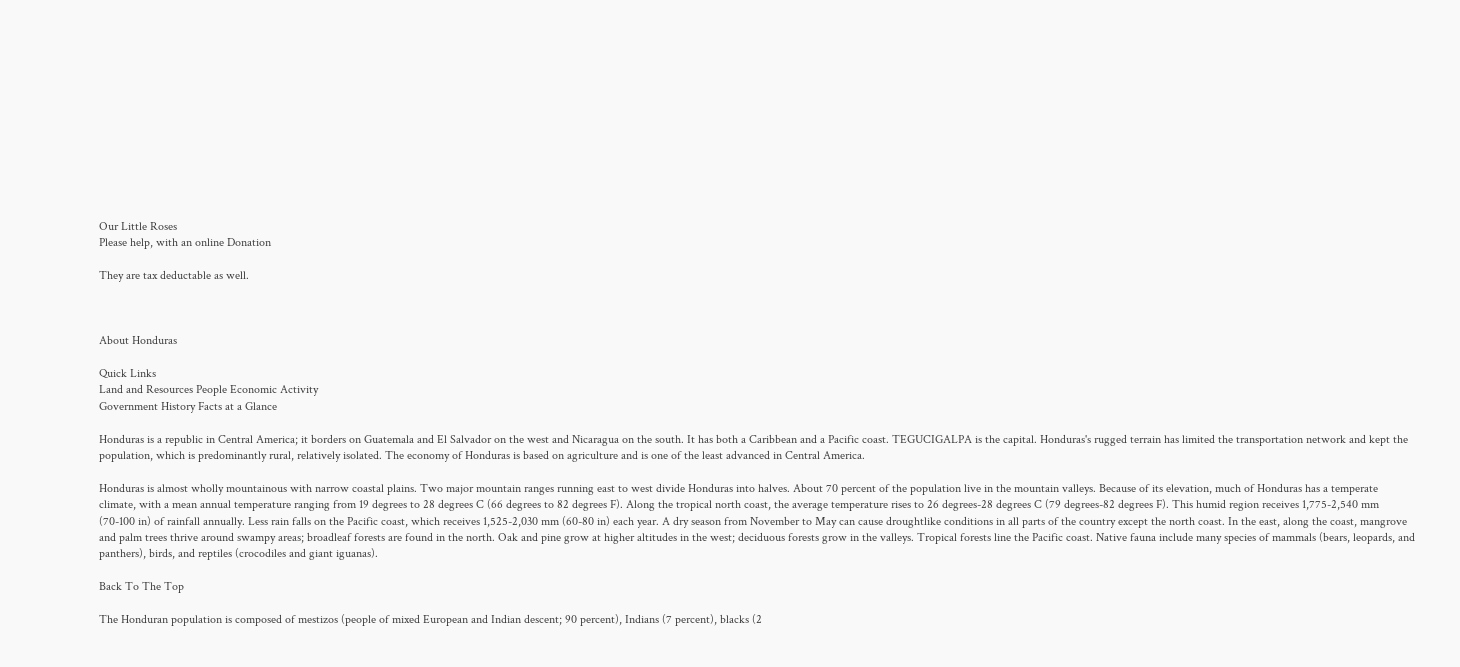Our Little Roses
Please help, with an online Donation

They are tax deductable as well.



About Honduras

Quick Links
Land and Resources People Economic Activity
Government History Facts at a Glance

Honduras is a republic in Central America; it borders on Guatemala and El Salvador on the west and Nicaragua on the south. It has both a Caribbean and a Pacific coast. TEGUCIGALPA is the capital. Honduras's rugged terrain has limited the transportation network and kept the population, which is predominantly rural, relatively isolated. The economy of Honduras is based on agriculture and is one of the least advanced in Central America.

Honduras is almost wholly mountainous with narrow coastal plains. Two major mountain ranges running east to west divide Honduras into halves. About 70 percent of the population live in the mountain valleys. Because of its elevation, much of Honduras has a temperate climate, with a mean annual temperature ranging from 19 degrees to 28 degrees C (66 degrees to 82 degrees F). Along the tropical north coast, the average temperature rises to 26 degrees-28 degrees C (79 degrees-82 degrees F). This humid region receives 1,775-2,540 mm (70-100 in) of rainfall annually. Less rain falls on the Pacific coast, which receives 1,525-2,030 mm (60-80 in) each year. A dry season from November to May can cause droughtlike conditions in all parts of the country except the north coast. In the east, along the coast, mangrove and palm trees thrive around swampy areas; broadleaf forests are found in the north. Oak and pine grow at higher altitudes in the west; deciduous forests grow in the valleys. Tropical forests line the Pacific coast. Native fauna include many species of mammals (bears, leopards, and panthers), birds, and reptiles (crocodiles and giant iguanas).

Back To The Top

The Honduran population is composed of mestizos (people of mixed European and Indian descent; 90 percent), Indians (7 percent), blacks (2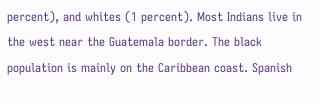percent), and whites (1 percent). Most Indians live in the west near the Guatemala border. The black population is mainly on the Caribbean coast. Spanish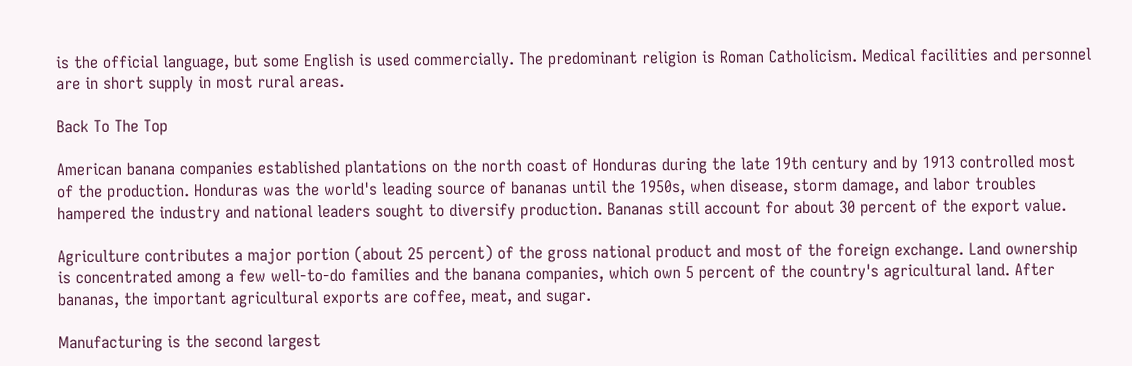is the official language, but some English is used commercially. The predominant religion is Roman Catholicism. Medical facilities and personnel are in short supply in most rural areas.

Back To The Top

American banana companies established plantations on the north coast of Honduras during the late 19th century and by 1913 controlled most of the production. Honduras was the world's leading source of bananas until the 1950s, when disease, storm damage, and labor troubles hampered the industry and national leaders sought to diversify production. Bananas still account for about 30 percent of the export value.

Agriculture contributes a major portion (about 25 percent) of the gross national product and most of the foreign exchange. Land ownership is concentrated among a few well-to-do families and the banana companies, which own 5 percent of the country's agricultural land. After bananas, the important agricultural exports are coffee, meat, and sugar.

Manufacturing is the second largest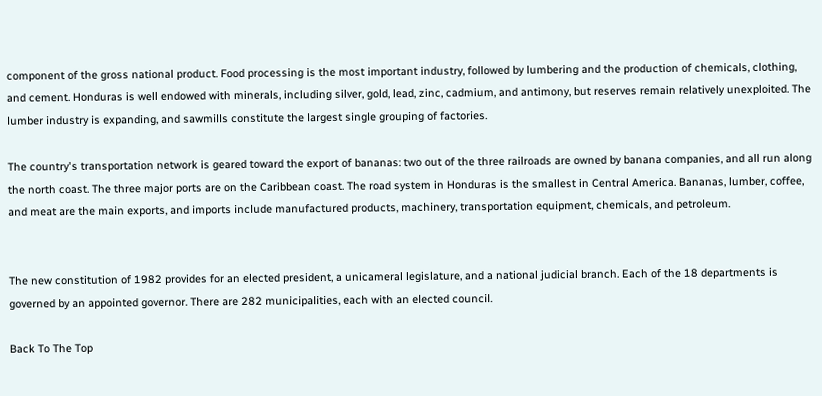component of the gross national product. Food processing is the most important industry, followed by lumbering and the production of chemicals, clothing, and cement. Honduras is well endowed with minerals, including silver, gold, lead, zinc, cadmium, and antimony, but reserves remain relatively unexploited. The lumber industry is expanding, and sawmills constitute the largest single grouping of factories.

The country's transportation network is geared toward the export of bananas: two out of the three railroads are owned by banana companies, and all run along the north coast. The three major ports are on the Caribbean coast. The road system in Honduras is the smallest in Central America. Bananas, lumber, coffee, and meat are the main exports, and imports include manufactured products, machinery, transportation equipment, chemicals, and petroleum.


The new constitution of 1982 provides for an elected president, a unicameral legislature, and a national judicial branch. Each of the 18 departments is governed by an appointed governor. There are 282 municipalities, each with an elected council.

Back To The Top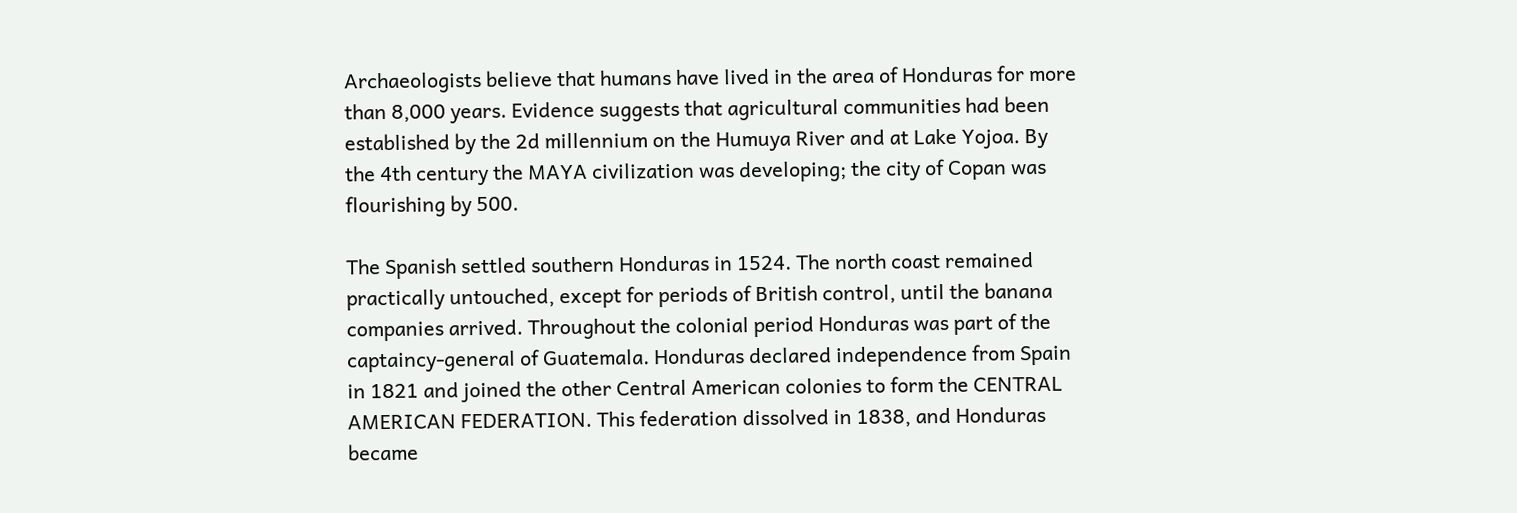Archaeologists believe that humans have lived in the area of Honduras for more than 8,000 years. Evidence suggests that agricultural communities had been established by the 2d millennium on the Humuya River and at Lake Yojoa. By the 4th century the MAYA civilization was developing; the city of Copan was flourishing by 500.

The Spanish settled southern Honduras in 1524. The north coast remained practically untouched, except for periods of British control, until the banana companies arrived. Throughout the colonial period Honduras was part of the captaincy-general of Guatemala. Honduras declared independence from Spain in 1821 and joined the other Central American colonies to form the CENTRAL AMERICAN FEDERATION. This federation dissolved in 1838, and Honduras became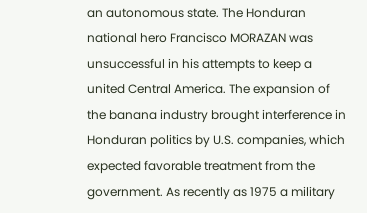an autonomous state. The Honduran national hero Francisco MORAZAN was unsuccessful in his attempts to keep a united Central America. The expansion of the banana industry brought interference in Honduran politics by U.S. companies, which expected favorable treatment from the government. As recently as 1975 a military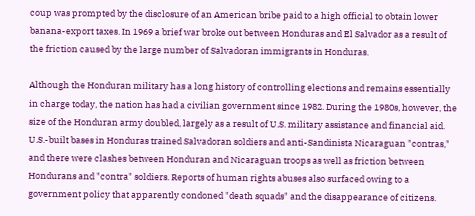coup was prompted by the disclosure of an American bribe paid to a high official to obtain lower banana-export taxes. In 1969 a brief war broke out between Honduras and El Salvador as a result of the friction caused by the large number of Salvadoran immigrants in Honduras.

Although the Honduran military has a long history of controlling elections and remains essentially in charge today, the nation has had a civilian government since 1982. During the 1980s, however, the size of the Honduran army doubled, largely as a result of U.S. military assistance and financial aid. U.S.-built bases in Honduras trained Salvadoran soldiers and anti-Sandinista Nicaraguan "contras," and there were clashes between Honduran and Nicaraguan troops as well as friction between Hondurans and "contra" soldiers. Reports of human rights abuses also surfaced owing to a government policy that apparently condoned "death squads" and the disappearance of citizens.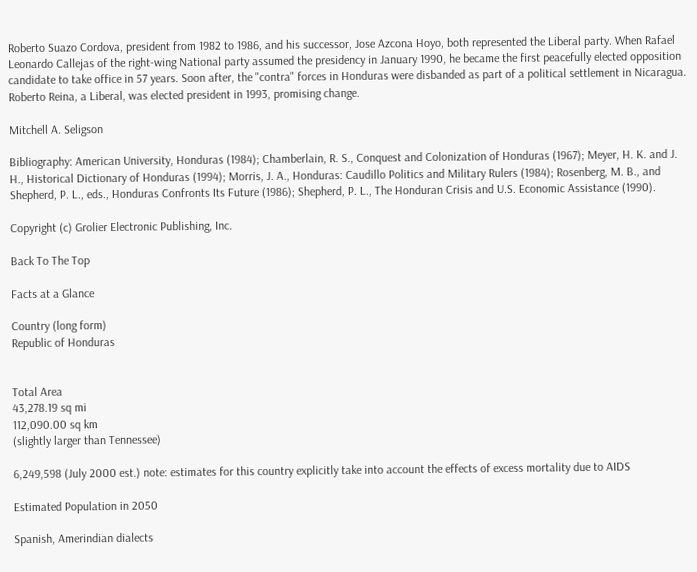Roberto Suazo Cordova, president from 1982 to 1986, and his successor, Jose Azcona Hoyo, both represented the Liberal party. When Rafael Leonardo Callejas of the right-wing National party assumed the presidency in January 1990, he became the first peacefully elected opposition candidate to take office in 57 years. Soon after, the "contra" forces in Honduras were disbanded as part of a political settlement in Nicaragua. Roberto Reina, a Liberal, was elected president in 1993, promising change.

Mitchell A. Seligson

Bibliography: American University, Honduras (1984); Chamberlain, R. S., Conquest and Colonization of Honduras (1967); Meyer, H. K. and J. H., Historical Dictionary of Honduras (1994); Morris, J. A., Honduras: Caudillo Politics and Military Rulers (1984); Rosenberg, M. B., and Shepherd, P. L., eds., Honduras Confronts Its Future (1986); Shepherd, P. L., The Honduran Crisis and U.S. Economic Assistance (1990).

Copyright (c) Grolier Electronic Publishing, Inc.

Back To The Top

Facts at a Glance

Country (long form)
Republic of Honduras


Total Area
43,278.19 sq mi
112,090.00 sq km
(slightly larger than Tennessee)

6,249,598 (July 2000 est.) note: estimates for this country explicitly take into account the effects of excess mortality due to AIDS

Estimated Population in 2050

Spanish, Amerindian dialects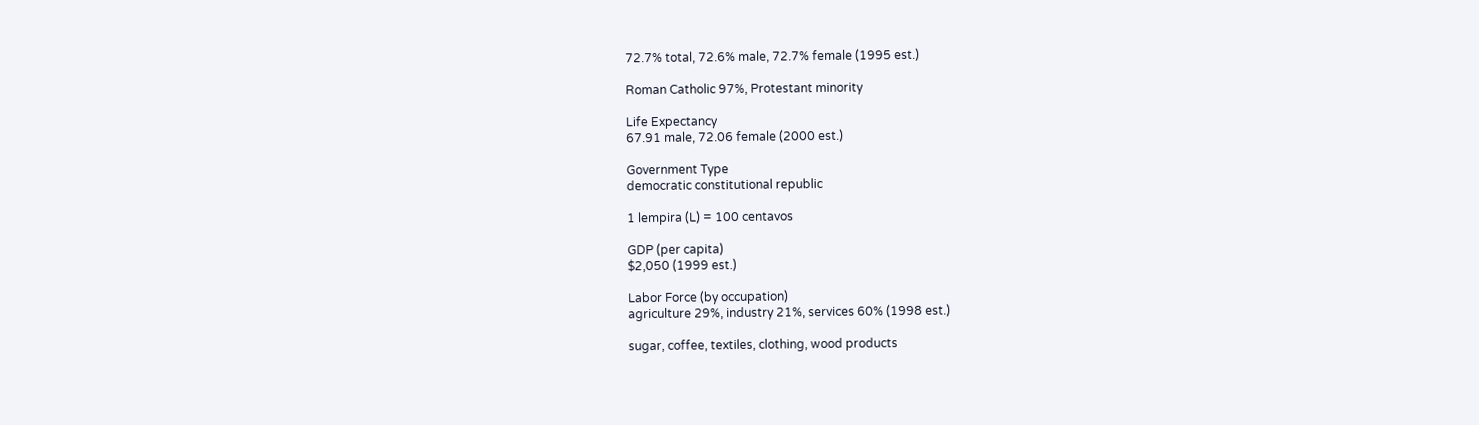72.7% total, 72.6% male, 72.7% female (1995 est.)

Roman Catholic 97%, Protestant minority

Life Expectancy
67.91 male, 72.06 female (2000 est.)

Government Type
democratic constitutional republic

1 lempira (L) = 100 centavos

GDP (per capita)
$2,050 (1999 est.)

Labor Force (by occupation)
agriculture 29%, industry 21%, services 60% (1998 est.)

sugar, coffee, textiles, clothing, wood products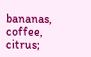bananas, coffee, citrus;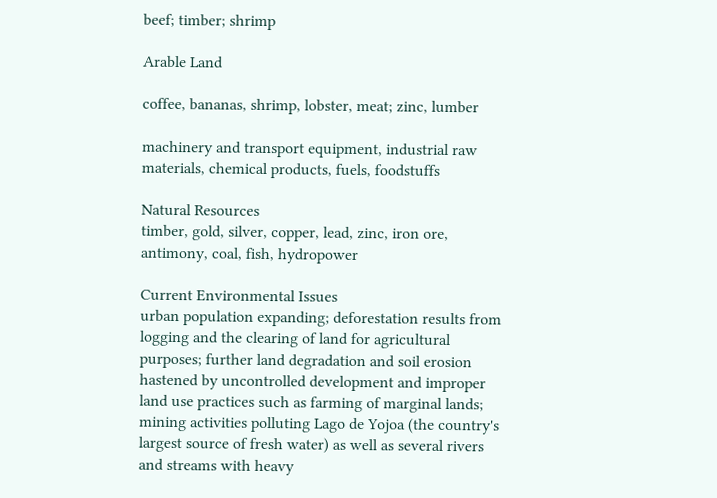beef; timber; shrimp

Arable Land

coffee, bananas, shrimp, lobster, meat; zinc, lumber

machinery and transport equipment, industrial raw materials, chemical products, fuels, foodstuffs

Natural Resources
timber, gold, silver, copper, lead, zinc, iron ore, antimony, coal, fish, hydropower

Current Environmental Issues
urban population expanding; deforestation results from logging and the clearing of land for agricultural purposes; further land degradation and soil erosion hastened by uncontrolled development and improper land use practices such as farming of marginal lands; mining activities polluting Lago de Yojoa (the country's largest source of fresh water) as well as several rivers and streams with heavy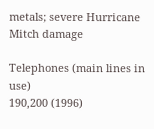metals; severe Hurricane Mitch damage

Telephones (main lines in use)
190,200 (1996)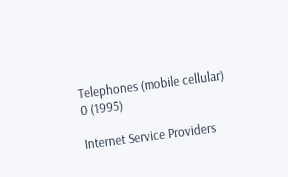Telephones (mobile cellular)
0 (1995)

Internet Service Providers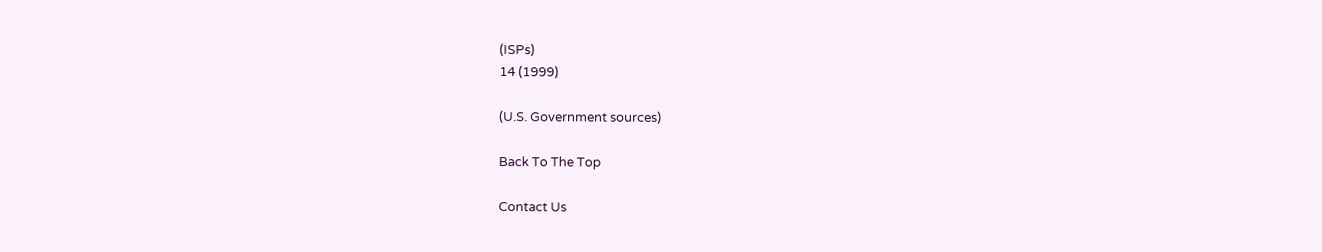(ISPs)
14 (1999)

(U.S. Government sources)

Back To The Top

Contact Us